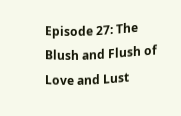Episode 27: The Blush and Flush of Love and Lust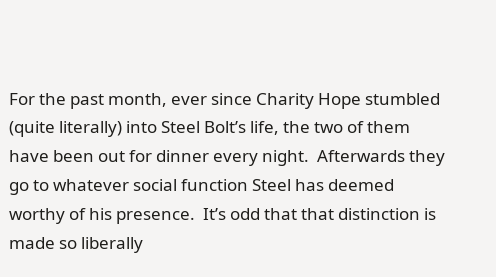For the past month, ever since Charity Hope stumbled (quite literally) into Steel Bolt’s life, the two of them have been out for dinner every night.  Afterwards they go to whatever social function Steel has deemed worthy of his presence.  It’s odd that that distinction is made so liberally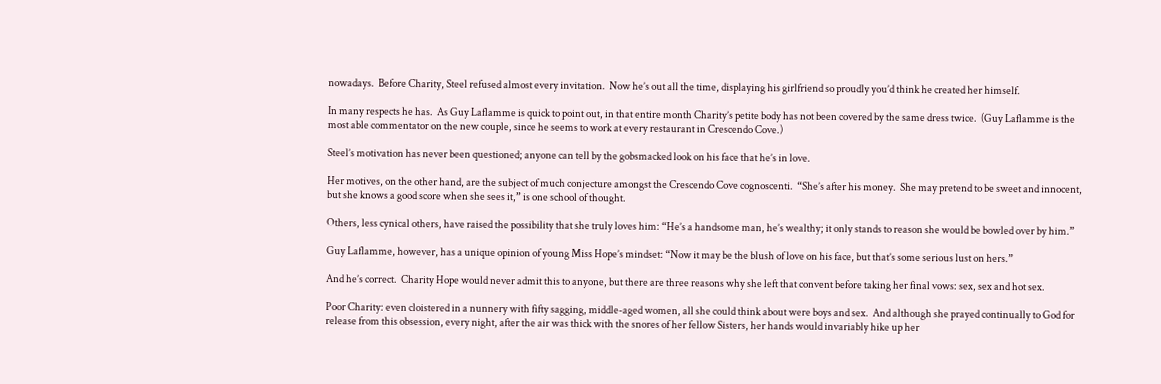nowadays.  Before Charity, Steel refused almost every invitation.  Now he’s out all the time, displaying his girlfriend so proudly you’d think he created her himself.

In many respects he has.  As Guy Laflamme is quick to point out, in that entire month Charity’s petite body has not been covered by the same dress twice.  (Guy Laflamme is the most able commentator on the new couple, since he seems to work at every restaurant in Crescendo Cove.)

Steel’s motivation has never been questioned; anyone can tell by the gobsmacked look on his face that he’s in love.

Her motives, on the other hand, are the subject of much conjecture amongst the Crescendo Cove cognoscenti.  “She’s after his money.  She may pretend to be sweet and innocent, but she knows a good score when she sees it,” is one school of thought.

Others, less cynical others, have raised the possibility that she truly loves him: “He’s a handsome man, he’s wealthy; it only stands to reason she would be bowled over by him.”

Guy Laflamme, however, has a unique opinion of young Miss Hope’s mindset: “Now it may be the blush of love on his face, but that’s some serious lust on hers.”

And he’s correct.  Charity Hope would never admit this to anyone, but there are three reasons why she left that convent before taking her final vows: sex, sex and hot sex.

Poor Charity: even cloistered in a nunnery with fifty sagging, middle-aged women, all she could think about were boys and sex.  And although she prayed continually to God for release from this obsession, every night, after the air was thick with the snores of her fellow Sisters, her hands would invariably hike up her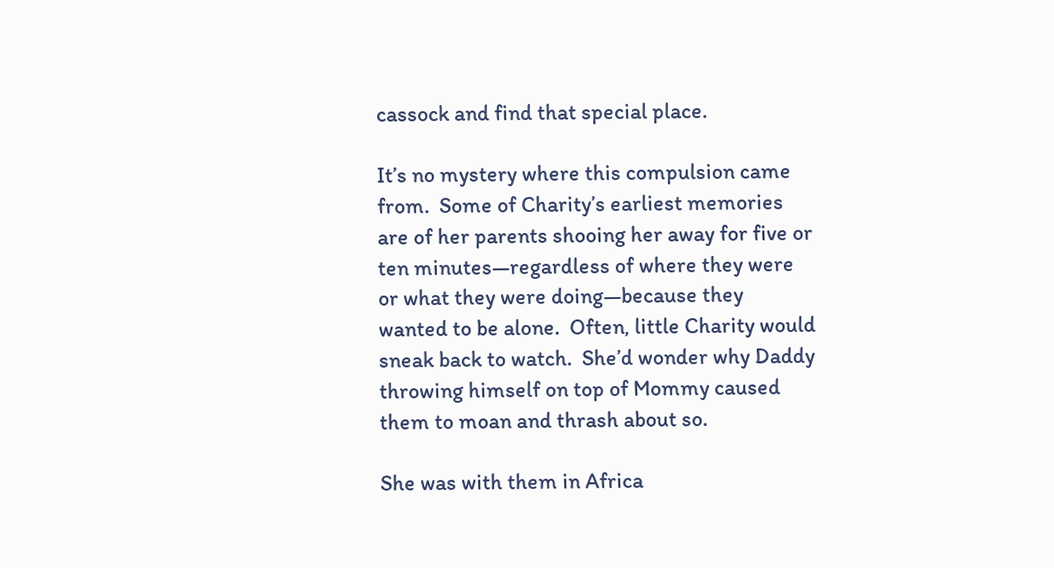cassock and find that special place.

It’s no mystery where this compulsion came from.  Some of Charity’s earliest memories are of her parents shooing her away for five or ten minutes—regardless of where they were or what they were doing—because they wanted to be alone.  Often, little Charity would sneak back to watch.  She’d wonder why Daddy throwing himself on top of Mommy caused them to moan and thrash about so.

She was with them in Africa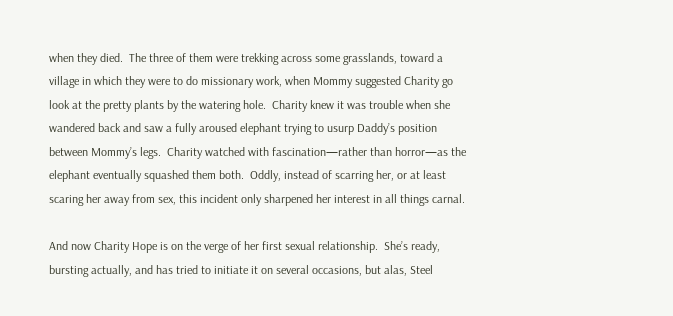when they died.  The three of them were trekking across some grasslands, toward a village in which they were to do missionary work, when Mommy suggested Charity go look at the pretty plants by the watering hole.  Charity knew it was trouble when she wandered back and saw a fully aroused elephant trying to usurp Daddy’s position between Mommy’s legs.  Charity watched with fascination—rather than horror—as the elephant eventually squashed them both.  Oddly, instead of scarring her, or at least scaring her away from sex, this incident only sharpened her interest in all things carnal.

And now Charity Hope is on the verge of her first sexual relationship.  She’s ready, bursting actually, and has tried to initiate it on several occasions, but alas, Steel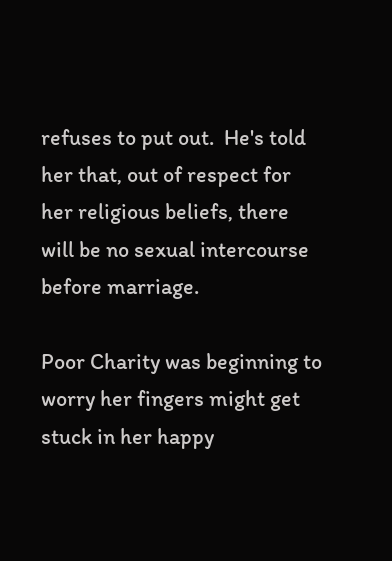refuses to put out.  He's told her that, out of respect for her religious beliefs, there will be no sexual intercourse before marriage.

Poor Charity was beginning to worry her fingers might get stuck in her happy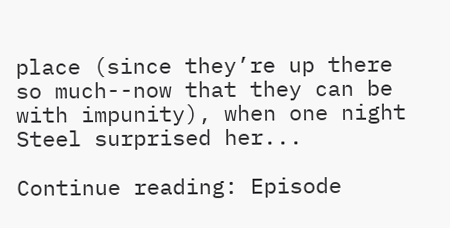place (since they’re up there so much--now that they can be with impunity), when one night Steel surprised her...

Continue reading: Episode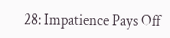28: Impatience Pays Off